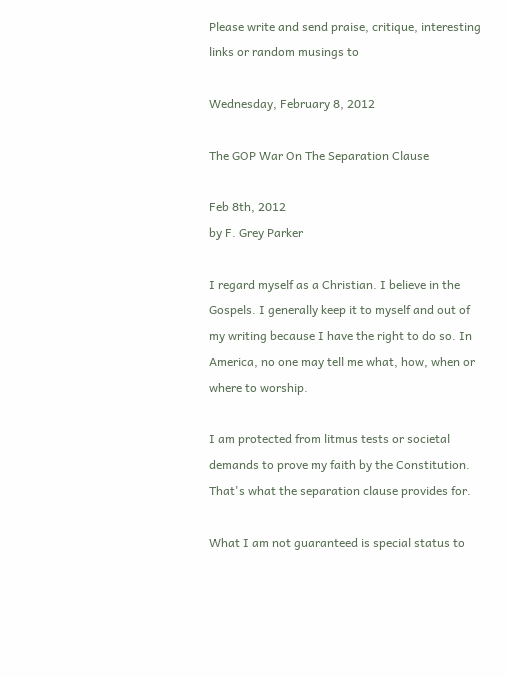Please write and send praise, critique, interesting links or random musings to

Wednesday, February 8, 2012

The GOP War On The Separation Clause

Feb 8th, 2012
by F. Grey Parker

I regard myself as a Christian. I believe in the Gospels. I generally keep it to myself and out of my writing because I have the right to do so. In America, no one may tell me what, how, when or where to worship.

I am protected from litmus tests or societal demands to prove my faith by the Constitution. That's what the separation clause provides for.

What I am not guaranteed is special status to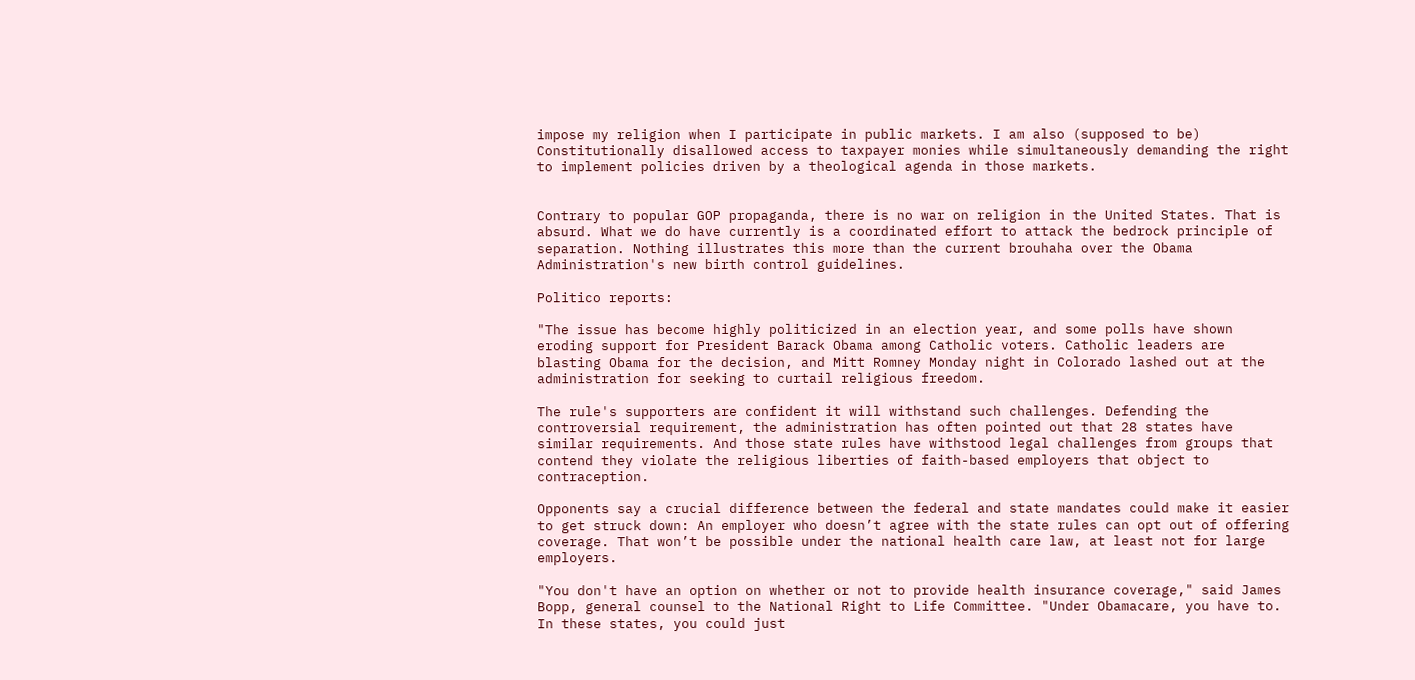impose my religion when I participate in public markets. I am also (supposed to be) Constitutionally disallowed access to taxpayer monies while simultaneously demanding the right to implement policies driven by a theological agenda in those markets.


Contrary to popular GOP propaganda, there is no war on religion in the United States. That is absurd. What we do have currently is a coordinated effort to attack the bedrock principle of separation. Nothing illustrates this more than the current brouhaha over the Obama Administration's new birth control guidelines.

Politico reports:

"The issue has become highly politicized in an election year, and some polls have shown eroding support for President Barack Obama among Catholic voters. Catholic leaders are blasting Obama for the decision, and Mitt Romney Monday night in Colorado lashed out at the administration for seeking to curtail religious freedom.

The rule's supporters are confident it will withstand such challenges. Defending the controversial requirement, the administration has often pointed out that 28 states have similar requirements. And those state rules have withstood legal challenges from groups that contend they violate the religious liberties of faith-based employers that object to contraception.

Opponents say a crucial difference between the federal and state mandates could make it easier to get struck down: An employer who doesn’t agree with the state rules can opt out of offering coverage. That won’t be possible under the national health care law, at least not for large employers.

"You don't have an option on whether or not to provide health insurance coverage," said James Bopp, general counsel to the National Right to Life Committee. "Under Obamacare, you have to. In these states, you could just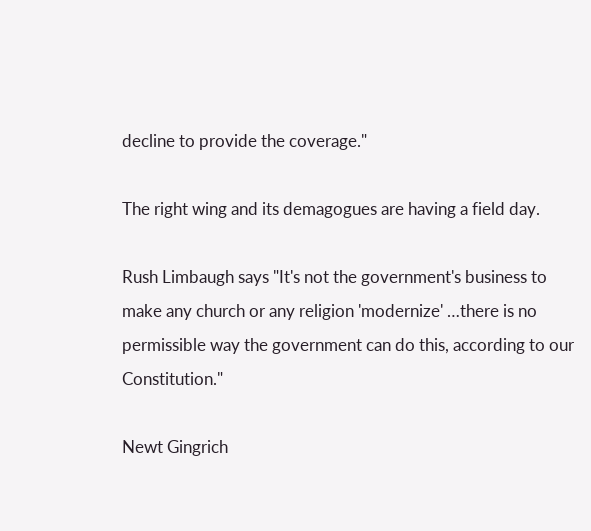decline to provide the coverage."

The right wing and its demagogues are having a field day.

Rush Limbaugh says "It's not the government's business to make any church or any religion 'modernize' …there is no permissible way the government can do this, according to our Constitution."

Newt Gingrich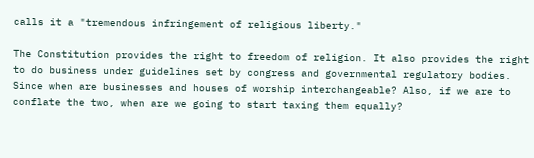calls it a "tremendous infringement of religious liberty."

The Constitution provides the right to freedom of religion. It also provides the right to do business under guidelines set by congress and governmental regulatory bodies. Since when are businesses and houses of worship interchangeable? Also, if we are to conflate the two, when are we going to start taxing them equally?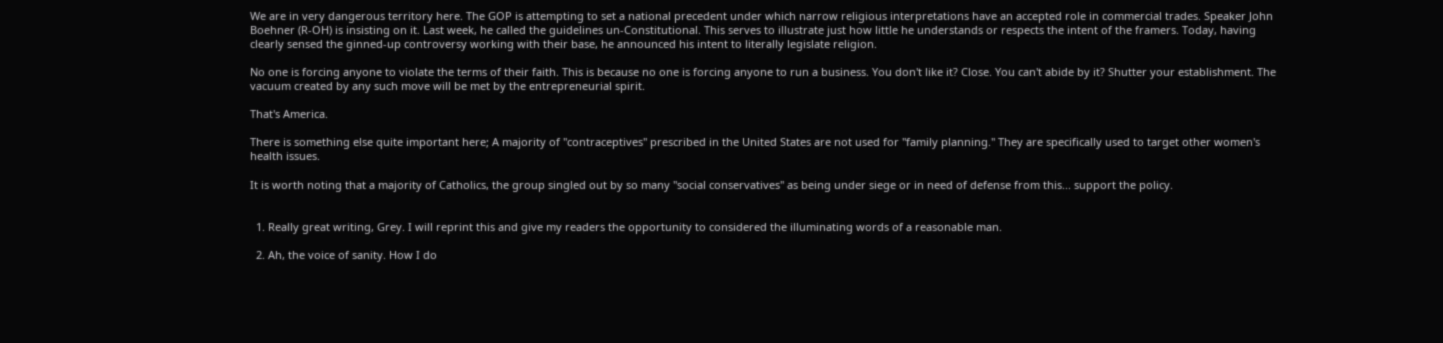We are in very dangerous territory here. The GOP is attempting to set a national precedent under which narrow religious interpretations have an accepted role in commercial trades. Speaker John Boehner (R-OH) is insisting on it. Last week, he called the guidelines un-Constitutional. This serves to illustrate just how little he understands or respects the intent of the framers. Today, having clearly sensed the ginned-up controversy working with their base, he announced his intent to literally legislate religion.

No one is forcing anyone to violate the terms of their faith. This is because no one is forcing anyone to run a business. You don't like it? Close. You can't abide by it? Shutter your establishment. The vacuum created by any such move will be met by the entrepreneurial spirit.

That's America.

There is something else quite important here; A majority of "contraceptives" prescribed in the United States are not used for "family planning." They are specifically used to target other women's health issues.

It is worth noting that a majority of Catholics, the group singled out by so many "social conservatives" as being under siege or in need of defense from this... support the policy.


  1. Really great writing, Grey. I will reprint this and give my readers the opportunity to considered the illuminating words of a reasonable man.

  2. Ah, the voice of sanity. How I do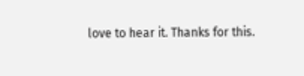love to hear it. Thanks for this.